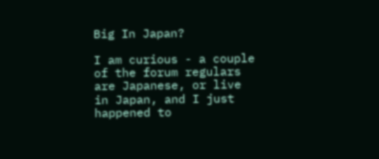Big In Japan?

I am curious - a couple of the forum regulars are Japanese, or live in Japan, and I just happened to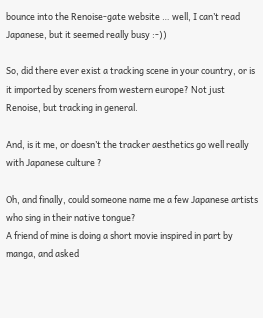bounce into the Renoise-gate website … well, I can’t read Japanese, but it seemed really busy :-))

So, did there ever exist a tracking scene in your country, or is it imported by sceners from western europe? Not just Renoise, but tracking in general.

And, is it me, or doesn’t the tracker aesthetics go well really with Japanese culture ?

Oh, and finally, could someone name me a few Japanese artists who sing in their native tongue?
A friend of mine is doing a short movie inspired in part by manga, and asked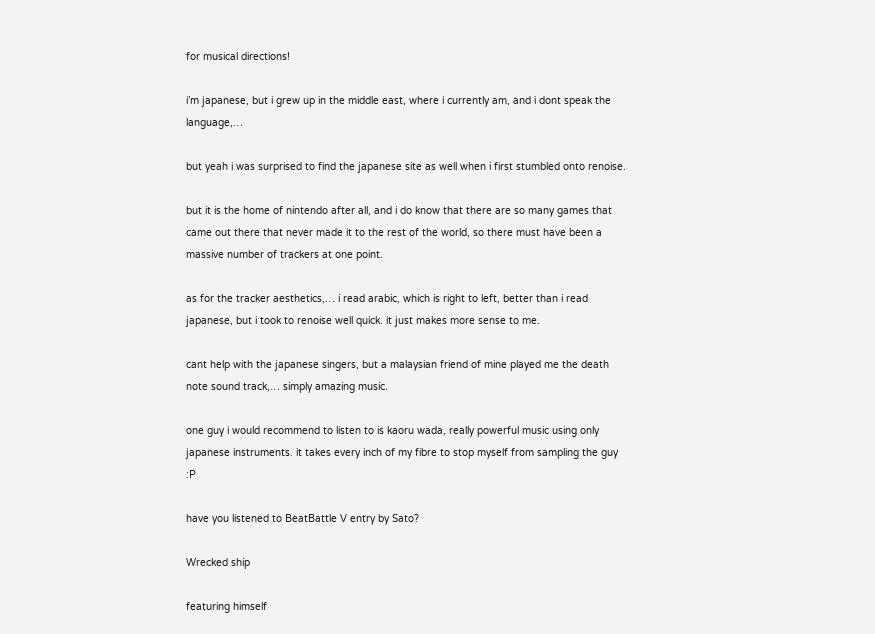for musical directions!

i’m japanese, but i grew up in the middle east, where i currently am, and i dont speak the language,…

but yeah i was surprised to find the japanese site as well when i first stumbled onto renoise.

but it is the home of nintendo after all, and i do know that there are so many games that came out there that never made it to the rest of the world, so there must have been a massive number of trackers at one point.

as for the tracker aesthetics,… i read arabic, which is right to left, better than i read japanese, but i took to renoise well quick. it just makes more sense to me.

cant help with the japanese singers, but a malaysian friend of mine played me the death note sound track,… simply amazing music.

one guy i would recommend to listen to is kaoru wada, really powerful music using only japanese instruments. it takes every inch of my fibre to stop myself from sampling the guy :P

have you listened to BeatBattle V entry by Sato?

Wrecked ship

featuring himself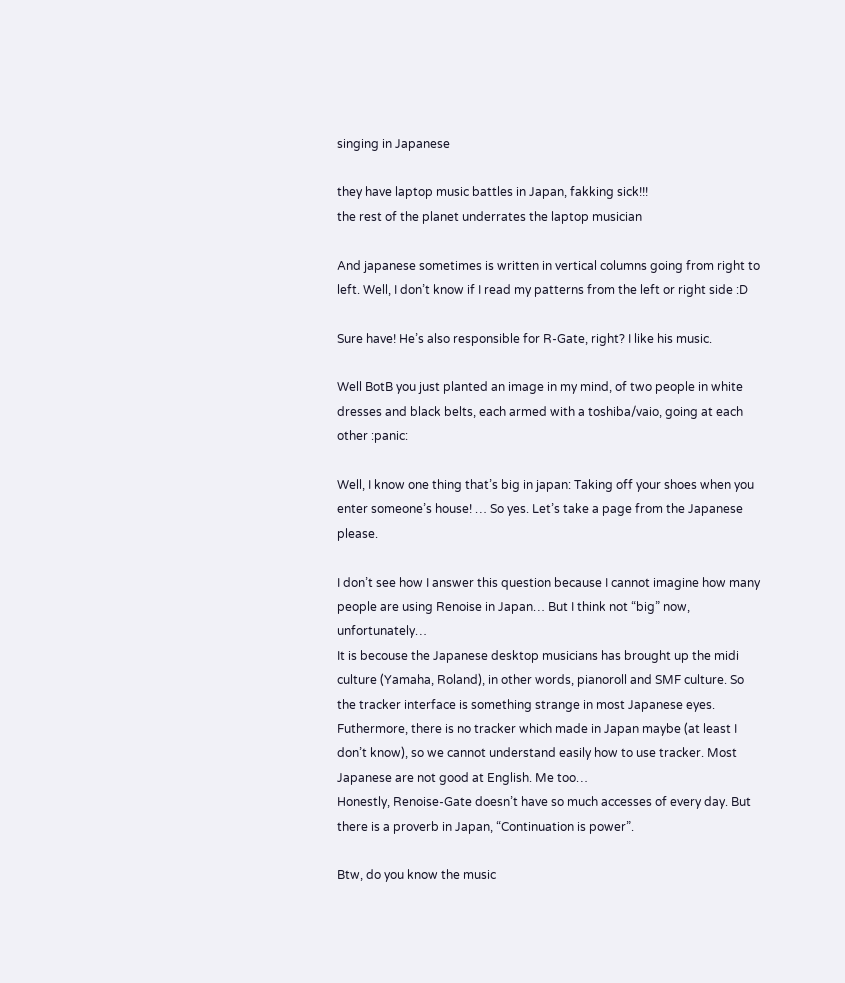singing in Japanese

they have laptop music battles in Japan, fakking sick!!!
the rest of the planet underrates the laptop musician

And japanese sometimes is written in vertical columns going from right to left. Well, I don’t know if I read my patterns from the left or right side :D

Sure have! He’s also responsible for R-Gate, right? I like his music.

Well BotB you just planted an image in my mind, of two people in white dresses and black belts, each armed with a toshiba/vaio, going at each other :panic:

Well, I know one thing that’s big in japan: Taking off your shoes when you enter someone’s house! … So yes. Let’s take a page from the Japanese please.

I don’t see how I answer this question because I cannot imagine how many people are using Renoise in Japan… But I think not “big” now, unfortunately…
It is becouse the Japanese desktop musicians has brought up the midi culture (Yamaha, Roland), in other words, pianoroll and SMF culture. So the tracker interface is something strange in most Japanese eyes.
Futhermore, there is no tracker which made in Japan maybe (at least I don’t know), so we cannot understand easily how to use tracker. Most Japanese are not good at English. Me too…
Honestly, Renoise-Gate doesn’t have so much accesses of every day. But there is a proverb in Japan, “Continuation is power”.

Btw, do you know the music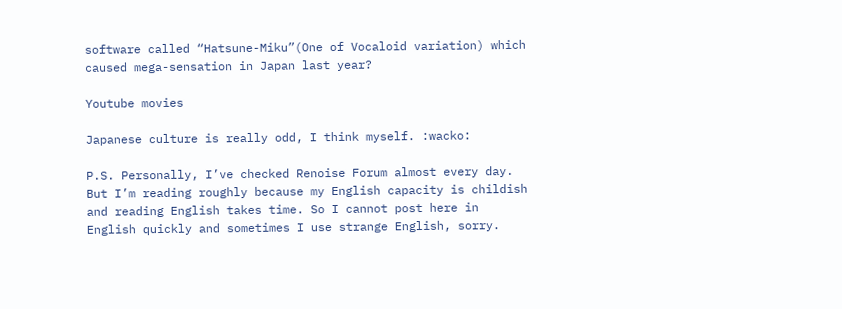software called “Hatsune-Miku”(One of Vocaloid variation) which caused mega-sensation in Japan last year?

Youtube movies

Japanese culture is really odd, I think myself. :wacko:

P.S. Personally, I’ve checked Renoise Forum almost every day. But I’m reading roughly because my English capacity is childish and reading English takes time. So I cannot post here in English quickly and sometimes I use strange English, sorry.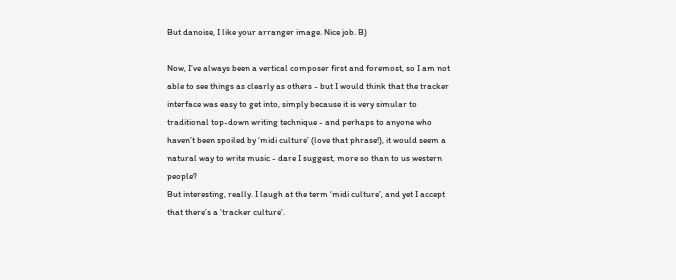But danoise, I like your arranger image. Nice job. B)

Now, I’ve always been a vertical composer first and foremost, so I am not able to see things as clearly as others - but I would think that the tracker interface was easy to get into, simply because it is very simular to traditional top-down writing technique - and perhaps to anyone who haven’t been spoiled by ‘midi culture’ (love that phrase!), it would seem a natural way to write music - dare I suggest, more so than to us western people?
But interesting, really. I laugh at the term ‘midi culture’, and yet I accept that there’s a ‘tracker culture’.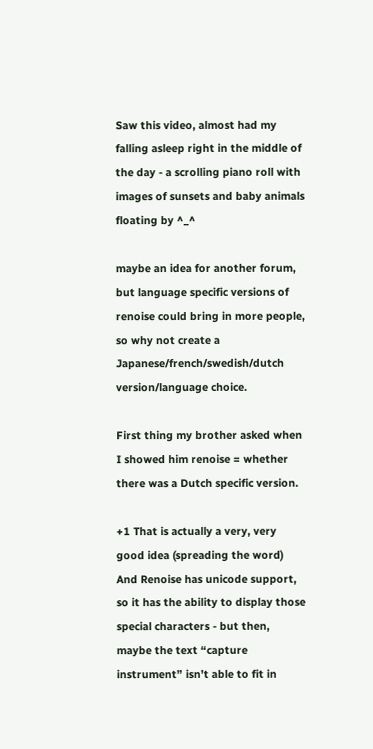Saw this video, almost had my falling asleep right in the middle of the day - a scrolling piano roll with images of sunsets and baby animals floating by ^_^

maybe an idea for another forum, but language specific versions of renoise could bring in more people, so why not create a Japanese/french/swedish/dutch version/language choice.

First thing my brother asked when I showed him renoise = whether there was a Dutch specific version.

+1 That is actually a very, very good idea (spreading the word)
And Renoise has unicode support, so it has the ability to display those special characters - but then, maybe the text “capture instrument” isn’t able to fit in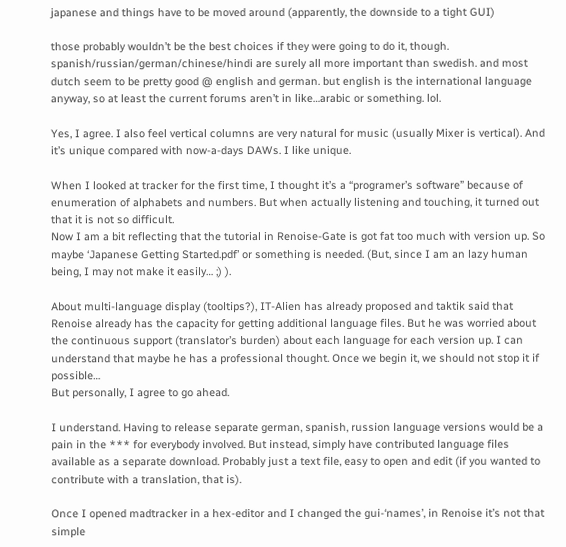japanese and things have to be moved around (apparently, the downside to a tight GUI)

those probably wouldn’t be the best choices if they were going to do it, though. spanish/russian/german/chinese/hindi are surely all more important than swedish. and most dutch seem to be pretty good @ english and german. but english is the international language anyway, so at least the current forums aren’t in like…arabic or something. lol.

Yes, I agree. I also feel vertical columns are very natural for music (usually Mixer is vertical). And it’s unique compared with now-a-days DAWs. I like unique.

When I looked at tracker for the first time, I thought it’s a “programer’s software” because of enumeration of alphabets and numbers. But when actually listening and touching, it turned out that it is not so difficult.
Now I am a bit reflecting that the tutorial in Renoise-Gate is got fat too much with version up. So maybe ‘Japanese Getting Started.pdf’ or something is needed. (But, since I am an lazy human being, I may not make it easily… ;) ).

About multi-language display (tooltips?), IT-Alien has already proposed and taktik said that Renoise already has the capacity for getting additional language files. But he was worried about the continuous support (translator’s burden) about each language for each version up. I can understand that maybe he has a professional thought. Once we begin it, we should not stop it if possible…
But personally, I agree to go ahead.

I understand. Having to release separate german, spanish, russion language versions would be a pain in the *** for everybody involved. But instead, simply have contributed language files available as a separate download. Probably just a text file, easy to open and edit (if you wanted to contribute with a translation, that is).

Once I opened madtracker in a hex-editor and I changed the gui-‘names’, in Renoise it’s not that simple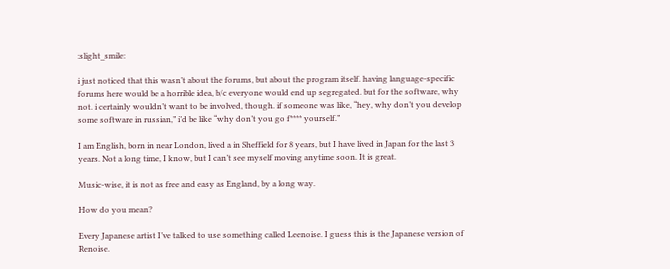:slight_smile:

i just noticed that this wasn’t about the forums, but about the program itself. having language-specific forums here would be a horrible idea, b/c everyone would end up segregated. but for the software, why not. i certainly wouldn’t want to be involved, though. if someone was like, “hey, why don’t you develop some software in russian,” i’d be like “why don’t you go f**** yourself.”

I am English, born in near London, lived a in Sheffield for 8 years, but I have lived in Japan for the last 3 years. Not a long time, I know, but I can’t see myself moving anytime soon. It is great.

Music-wise, it is not as free and easy as England, by a long way.

How do you mean?

Every Japanese artist I’ve talked to use something called Leenoise. I guess this is the Japanese version of Renoise.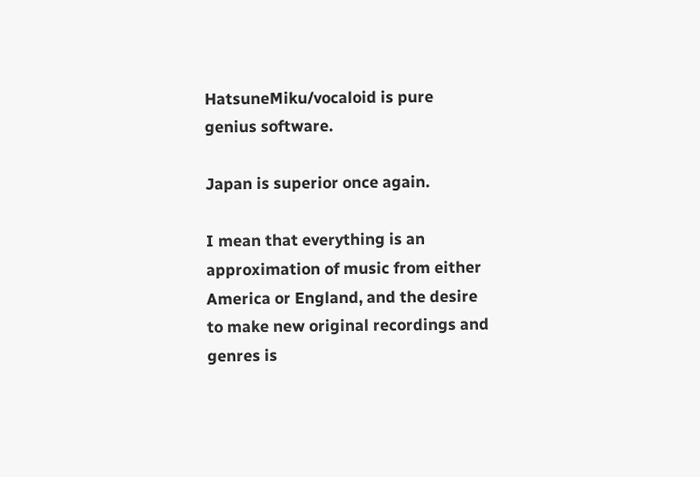HatsuneMiku/vocaloid is pure genius software.

Japan is superior once again.

I mean that everything is an approximation of music from either America or England, and the desire to make new original recordings and genres is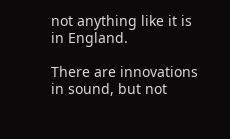not anything like it is in England.

There are innovations in sound, but not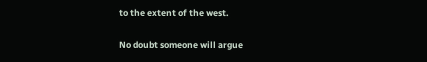to the extent of the west.

No doubt someone will argue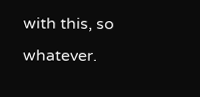with this, so whatever.